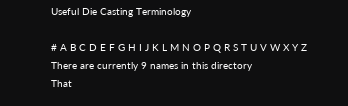Useful Die Casting Terminology

# A B C D E F G H I J K L M N O P Q R S T U V W X Y Z
There are currently 9 names in this directory
That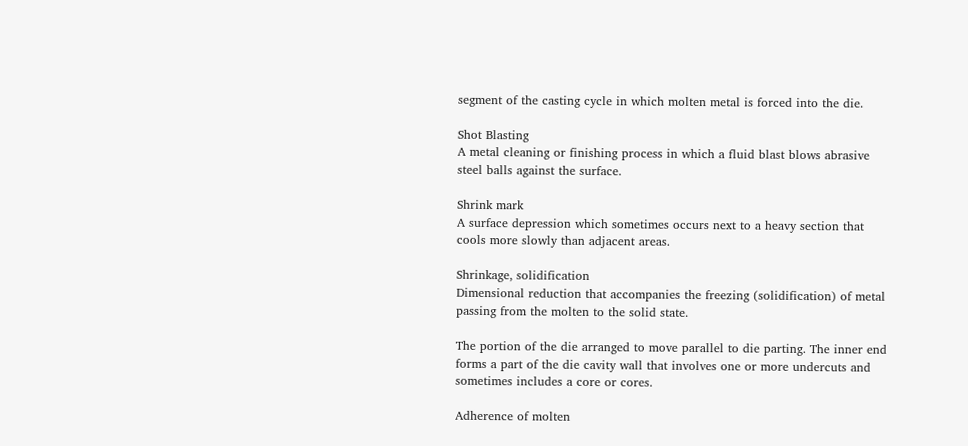segment of the casting cycle in which molten metal is forced into the die.

Shot Blasting
A metal cleaning or finishing process in which a fluid blast blows abrasive steel balls against the surface.

Shrink mark
A surface depression which sometimes occurs next to a heavy section that cools more slowly than adjacent areas.

Shrinkage, solidification
Dimensional reduction that accompanies the freezing (solidification) of metal passing from the molten to the solid state.

The portion of the die arranged to move parallel to die parting. The inner end forms a part of the die cavity wall that involves one or more undercuts and sometimes includes a core or cores.

Adherence of molten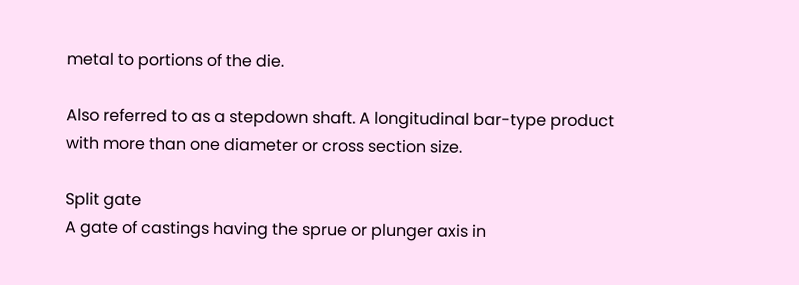metal to portions of the die.

Also referred to as a stepdown shaft. A longitudinal bar-type product with more than one diameter or cross section size.

Split gate
A gate of castings having the sprue or plunger axis in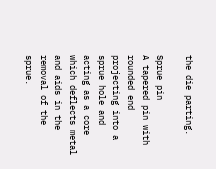the die parting.

Sprue pin
A tapered pin with rounded end projecting into a sprue hole and acting as a core which deflects metal and aids in the removal of the sprue.